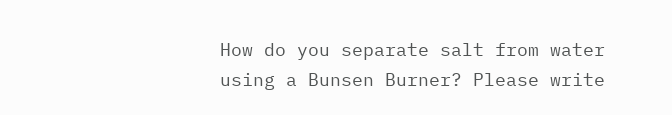How do you separate salt from water using a Bunsen Burner? Please write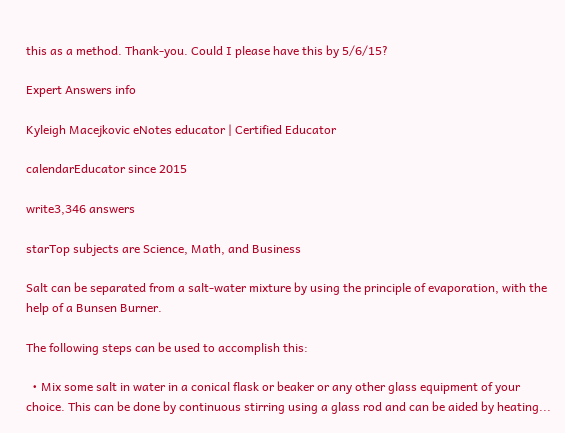this as a method. Thank-you. Could I please have this by 5/6/15?

Expert Answers info

Kyleigh Macejkovic eNotes educator | Certified Educator

calendarEducator since 2015

write3,346 answers

starTop subjects are Science, Math, and Business

Salt can be separated from a salt-water mixture by using the principle of evaporation, with the help of a Bunsen Burner.

The following steps can be used to accomplish this:

  • Mix some salt in water in a conical flask or beaker or any other glass equipment of your choice. This can be done by continuous stirring using a glass rod and can be aided by heating...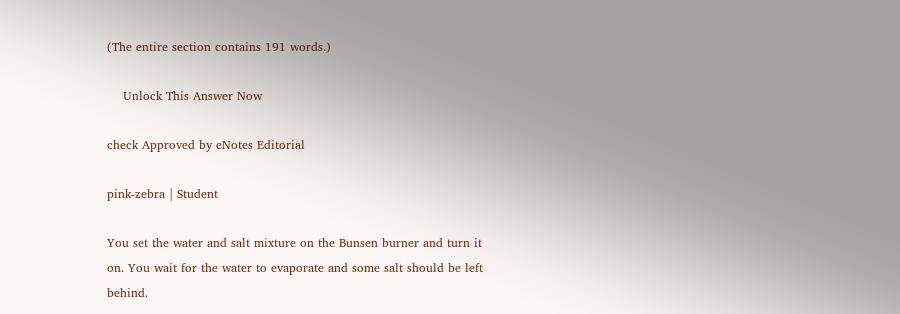(The entire section contains 191 words.)

    Unlock This Answer Now

check Approved by eNotes Editorial

pink-zebra | Student

You set the water and salt mixture on the Bunsen burner and turn it on. You wait for the water to evaporate and some salt should be left behind.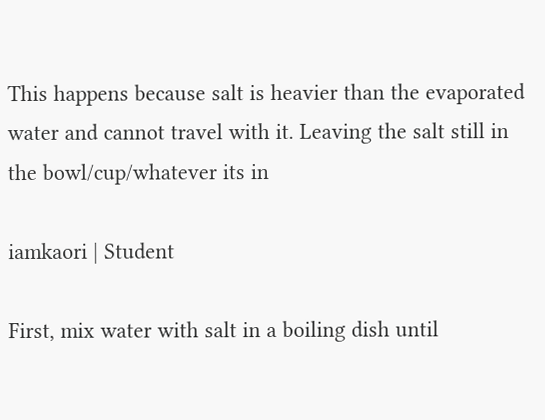This happens because salt is heavier than the evaporated water and cannot travel with it. Leaving the salt still in the bowl/cup/whatever its in

iamkaori | Student

First, mix water with salt in a boiling dish until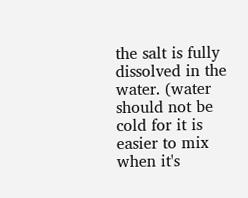the salt is fully dissolved in the water. (water should not be cold for it is easier to mix when it's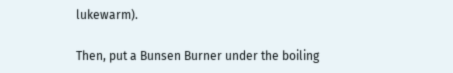lukewarm).

Then, put a Bunsen Burner under the boiling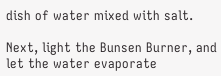dish of water mixed with salt.

Next, light the Bunsen Burner, and let the water evaporate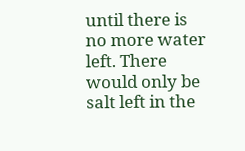until there is no more water left. There would only be salt left in the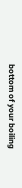bottom of your boiling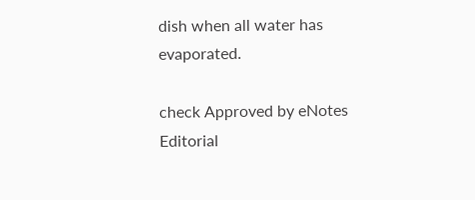dish when all water has evaporated.

check Approved by eNotes Editorial